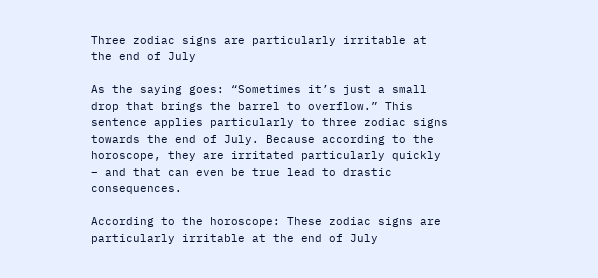Three zodiac signs are particularly irritable at the end of July

As the saying goes: “Sometimes it’s just a small drop that brings the barrel to overflow.” This sentence applies particularly to three zodiac signs towards the end of July. Because according to the horoscope, they are irritated particularly quickly – and that can even be true lead to drastic consequences.

According to the horoscope: These zodiac signs are particularly irritable at the end of July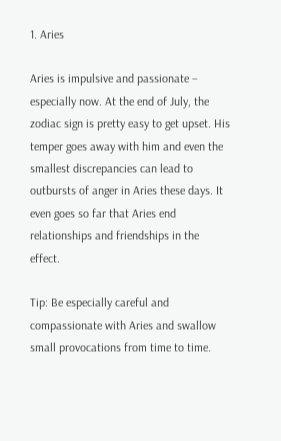1. Aries

Aries is impulsive and passionate – especially now. At the end of July, the zodiac sign is pretty easy to get upset. His temper goes away with him and even the smallest discrepancies can lead to outbursts of anger in Aries these days. It even goes so far that Aries end relationships and friendships in the effect.

Tip: Be especially careful and compassionate with Aries and swallow small provocations from time to time.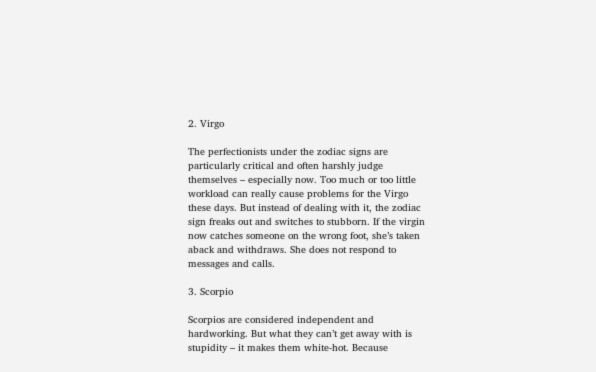2. Virgo

The perfectionists under the zodiac signs are particularly critical and often harshly judge themselves – especially now. Too much or too little workload can really cause problems for the Virgo these days. But instead of dealing with it, the zodiac sign freaks out and switches to stubborn. If the virgin now catches someone on the wrong foot, she’s taken aback and withdraws. She does not respond to messages and calls.

3. Scorpio

Scorpios are considered independent and hardworking. But what they can’t get away with is stupidity – it makes them white-hot. Because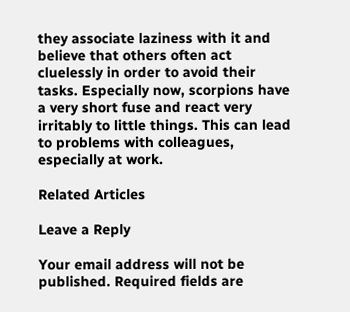they associate laziness with it and believe that others often act cluelessly in order to avoid their tasks. Especially now, scorpions have a very short fuse and react very irritably to little things. This can lead to problems with colleagues, especially at work.

Related Articles

Leave a Reply

Your email address will not be published. Required fields are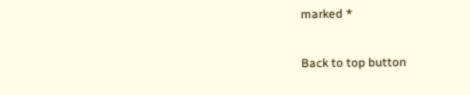marked *

Back to top button